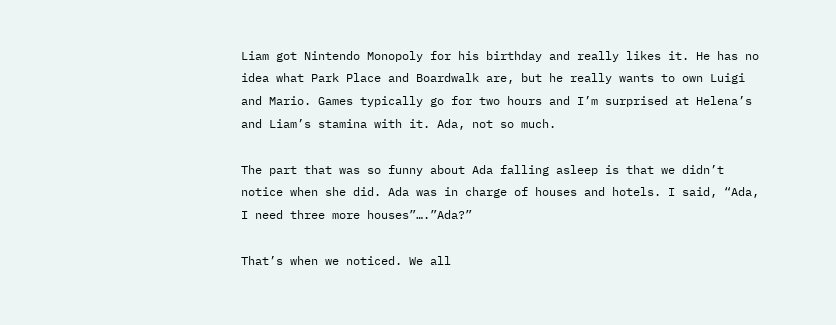Liam got Nintendo Monopoly for his birthday and really likes it. He has no idea what Park Place and Boardwalk are, but he really wants to own Luigi and Mario. Games typically go for two hours and I’m surprised at Helena’s and Liam’s stamina with it. Ada, not so much.

The part that was so funny about Ada falling asleep is that we didn’t notice when she did. Ada was in charge of houses and hotels. I said, “Ada, I need three more houses”….”Ada?”

That’s when we noticed. We all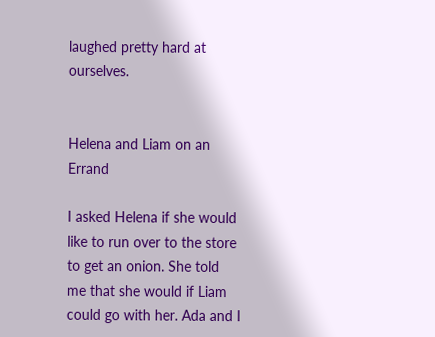laughed pretty hard at ourselves.


Helena and Liam on an Errand

I asked Helena if she would like to run over to the store to get an onion. She told me that she would if Liam could go with her. Ada and I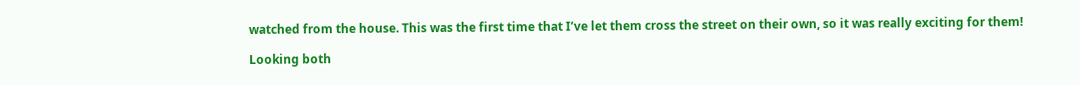watched from the house. This was the first time that I’ve let them cross the street on their own, so it was really exciting for them!

Looking both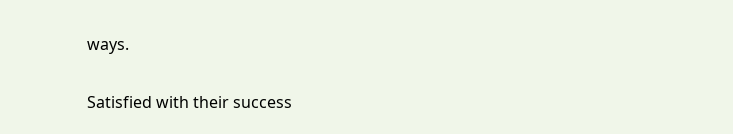ways.


Satisfied with their success